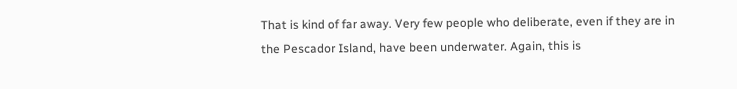That is kind of far away. Very few people who deliberate, even if they are in the Pescador Island, have been underwater. Again, this is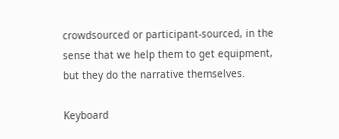crowdsourced or participant-sourced, in the sense that we help them to get equipment, but they do the narrative themselves.

Keyboard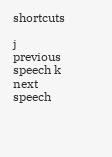shortcuts

j previous speech k next speech